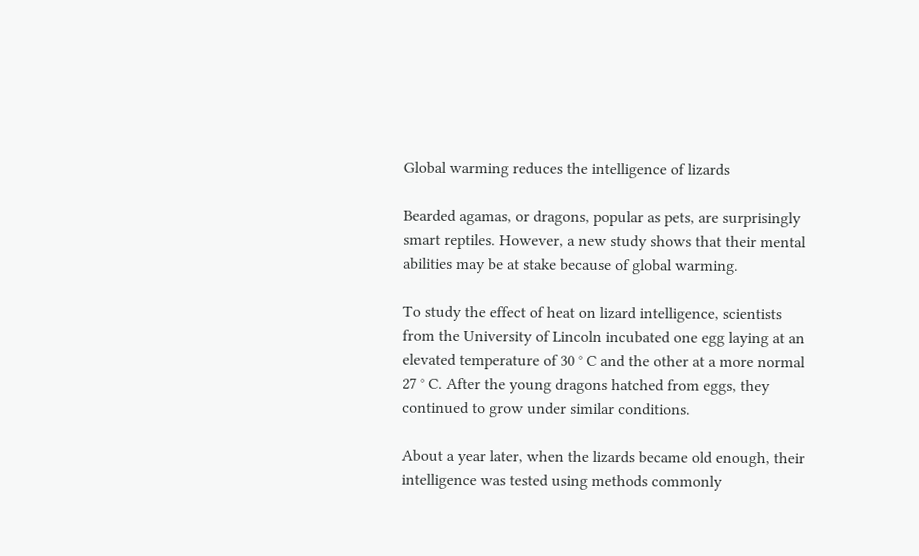Global warming reduces the intelligence of lizards

Bearded agamas, or dragons, popular as pets, are surprisingly smart reptiles. However, a new study shows that their mental abilities may be at stake because of global warming.

To study the effect of heat on lizard intelligence, scientists from the University of Lincoln incubated one egg laying at an elevated temperature of 30 ° C and the other at a more normal 27 ° C. After the young dragons hatched from eggs, they continued to grow under similar conditions.

About a year later, when the lizards became old enough, their intelligence was tested using methods commonly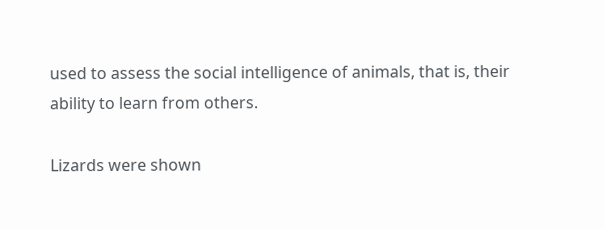used to assess the social intelligence of animals, that is, their ability to learn from others.

Lizards were shown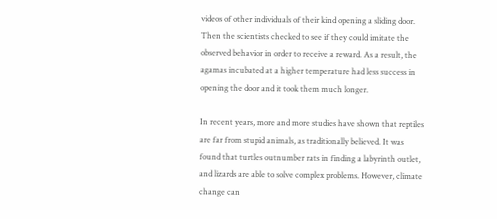videos of other individuals of their kind opening a sliding door. Then the scientists checked to see if they could imitate the observed behavior in order to receive a reward. As a result, the agamas incubated at a higher temperature had less success in opening the door and it took them much longer.

In recent years, more and more studies have shown that reptiles are far from stupid animals, as traditionally believed. It was found that turtles outnumber rats in finding a labyrinth outlet, and lizards are able to solve complex problems. However, climate change can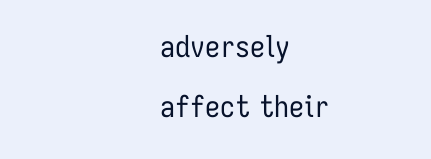adversely affect their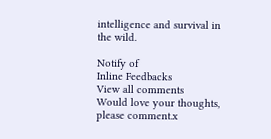intelligence and survival in the wild.

Notify of
Inline Feedbacks
View all comments
Would love your thoughts, please comment.x